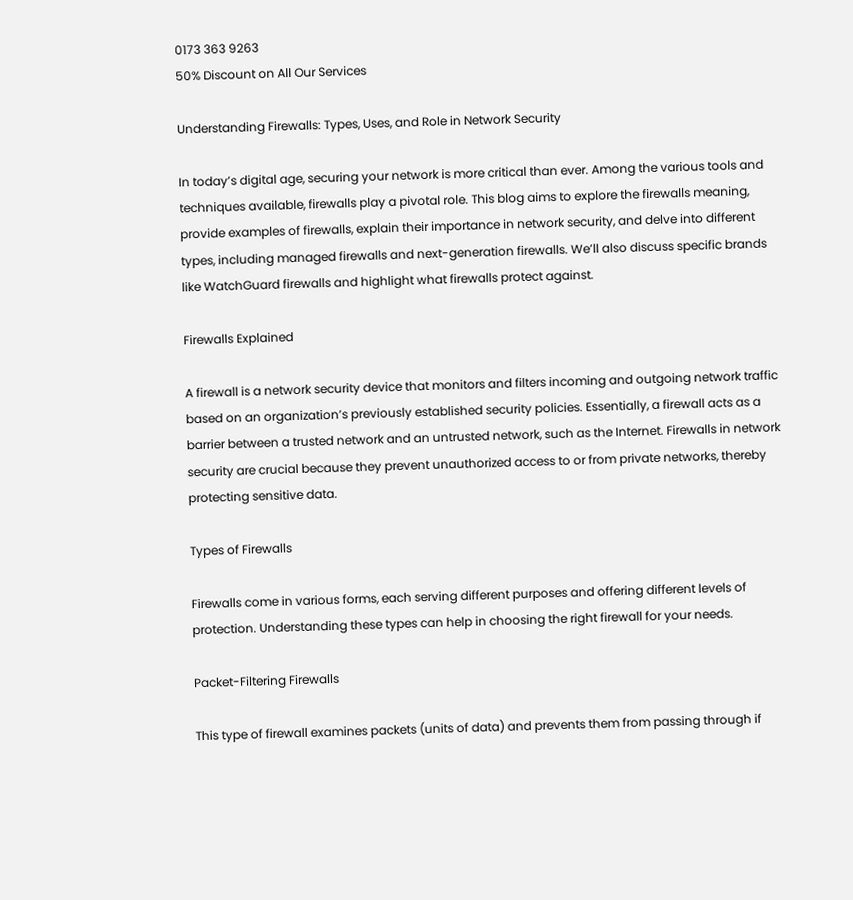0173 363 9263
50% Discount on All Our Services

Understanding Firewalls: Types, Uses, and Role in Network Security

In today’s digital age, securing your network is more critical than ever. Among the various tools and techniques available, firewalls play a pivotal role. This blog aims to explore the firewalls meaning, provide examples of firewalls, explain their importance in network security, and delve into different types, including managed firewalls and next-generation firewalls. We’ll also discuss specific brands like WatchGuard firewalls and highlight what firewalls protect against.

Firewalls Explained

A firewall is a network security device that monitors and filters incoming and outgoing network traffic based on an organization’s previously established security policies. Essentially, a firewall acts as a barrier between a trusted network and an untrusted network, such as the Internet. Firewalls in network security are crucial because they prevent unauthorized access to or from private networks, thereby protecting sensitive data.

Types of Firewalls

Firewalls come in various forms, each serving different purposes and offering different levels of protection. Understanding these types can help in choosing the right firewall for your needs.

Packet-Filtering Firewalls

This type of firewall examines packets (units of data) and prevents them from passing through if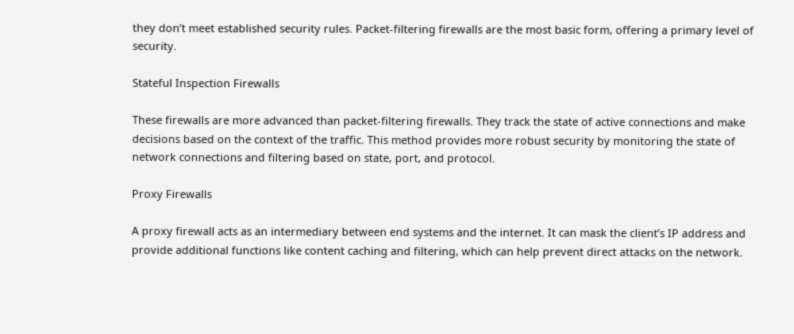they don’t meet established security rules. Packet-filtering firewalls are the most basic form, offering a primary level of security.

Stateful Inspection Firewalls

These firewalls are more advanced than packet-filtering firewalls. They track the state of active connections and make decisions based on the context of the traffic. This method provides more robust security by monitoring the state of network connections and filtering based on state, port, and protocol.

Proxy Firewalls

A proxy firewall acts as an intermediary between end systems and the internet. It can mask the client’s IP address and provide additional functions like content caching and filtering, which can help prevent direct attacks on the network.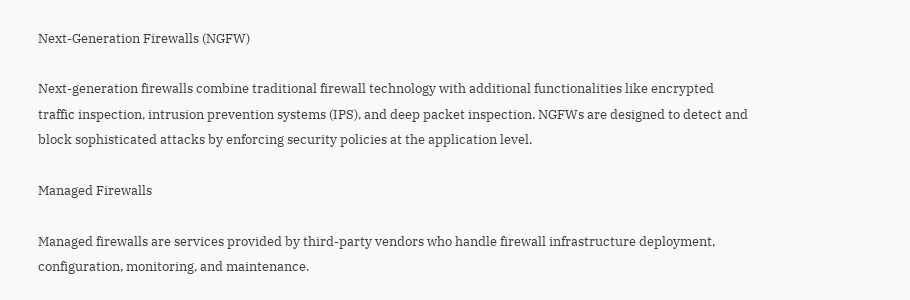Next-Generation Firewalls (NGFW)

Next-generation firewalls combine traditional firewall technology with additional functionalities like encrypted traffic inspection, intrusion prevention systems (IPS), and deep packet inspection. NGFWs are designed to detect and block sophisticated attacks by enforcing security policies at the application level.

Managed Firewalls

Managed firewalls are services provided by third-party vendors who handle firewall infrastructure deployment, configuration, monitoring, and maintenance.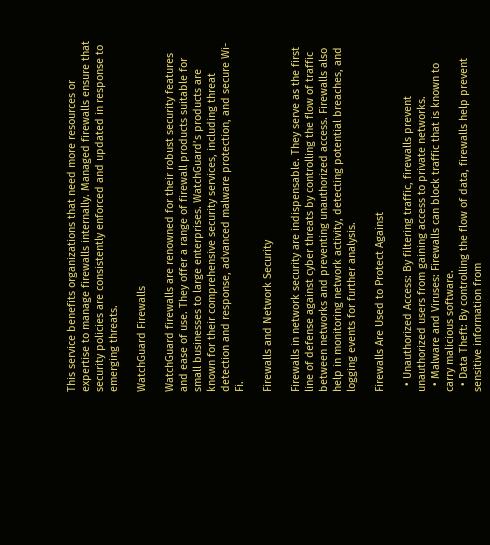This service benefits organizations that need more resources or expertise to manage firewalls internally. Managed firewalls ensure that security policies are consistently enforced and updated in response to emerging threats.

WatchGuard Firewalls

WatchGuard firewalls are renowned for their robust security features and ease of use. They offer a range of firewall products suitable for small businesses to large enterprises. WatchGuard’s products are known for their comprehensive security services, including threat detection and response, advanced malware protection, and secure Wi-Fi.

Firewalls and Network Security

Firewalls in network security are indispensable. They serve as the first line of defense against cyber threats by controlling the flow of traffic between networks and preventing unauthorized access. Firewalls also help in monitoring network activity, detecting potential breaches, and logging events for further analysis.

Firewalls Are Used to Protect Against

  • Unauthorized Access: By filtering traffic, firewalls prevent unauthorized users from gaining access to private networks.
  • Malware and Viruses: Firewalls can block traffic that is known to carry malicious software.
  • Data Theft: By controlling the flow of data, firewalls help prevent sensitive information from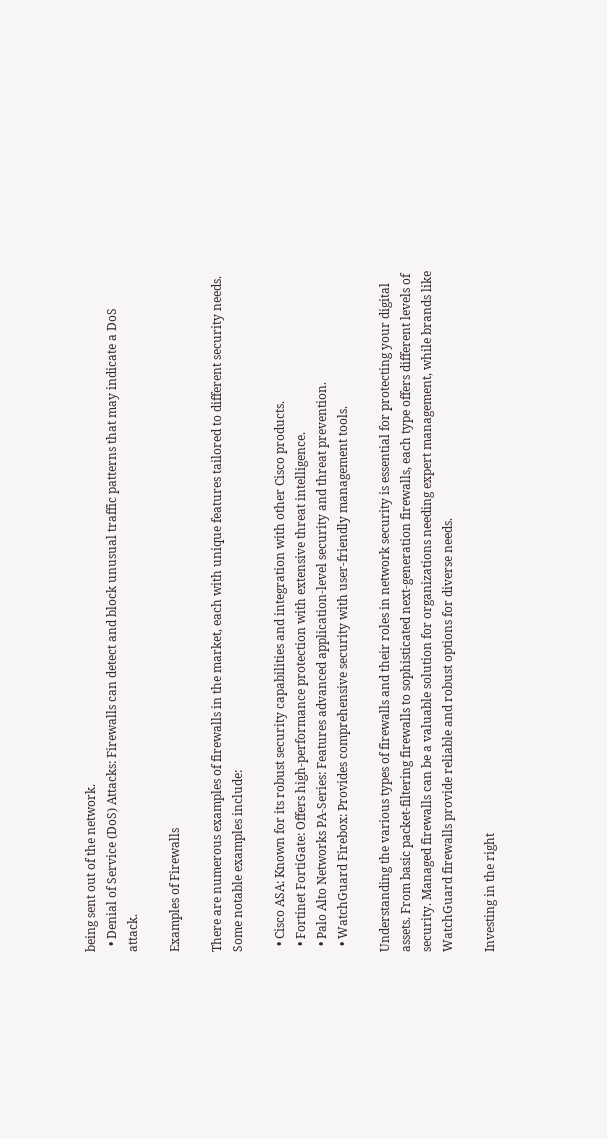being sent out of the network.
  • Denial of Service (DoS) Attacks: Firewalls can detect and block unusual traffic patterns that may indicate a DoS attack.

Examples of Firewalls

There are numerous examples of firewalls in the market, each with unique features tailored to different security needs. Some notable examples include:

  • Cisco ASA: Known for its robust security capabilities and integration with other Cisco products.
  • Fortinet FortiGate: Offers high-performance protection with extensive threat intelligence.
  • Palo Alto Networks PA-Series: Features advanced application-level security and threat prevention.
  • WatchGuard Firebox: Provides comprehensive security with user-friendly management tools.

Understanding the various types of firewalls and their roles in network security is essential for protecting your digital assets. From basic packet-filtering firewalls to sophisticated next-generation firewalls, each type offers different levels of security. Managed firewalls can be a valuable solution for organizations needing expert management, while brands like WatchGuard firewalls provide reliable and robust options for diverse needs.

Investing in the right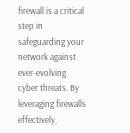firewall is a critical step in safeguarding your network against ever-evolving cyber threats. By leveraging firewalls effectively,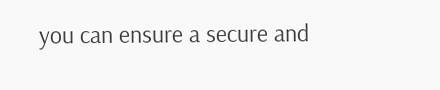you can ensure a secure and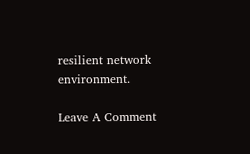resilient network environment.

Leave A Comment